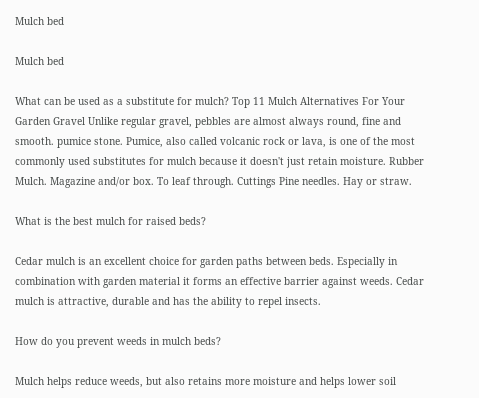Mulch bed

Mulch bed

What can be used as a substitute for mulch? Top 11 Mulch Alternatives For Your Garden Gravel Unlike regular gravel, pebbles are almost always round, fine and smooth. pumice stone. Pumice, also called volcanic rock or lava, is one of the most commonly used substitutes for mulch because it doesn't just retain moisture. Rubber Mulch. Magazine and/or box. To leaf through. Cuttings Pine needles. Hay or straw.

What is the best mulch for raised beds?

Cedar mulch is an excellent choice for garden paths between beds. Especially in combination with garden material it forms an effective barrier against weeds. Cedar mulch is attractive, durable and has the ability to repel insects.

How do you prevent weeds in mulch beds?

Mulch helps reduce weeds, but also retains more moisture and helps lower soil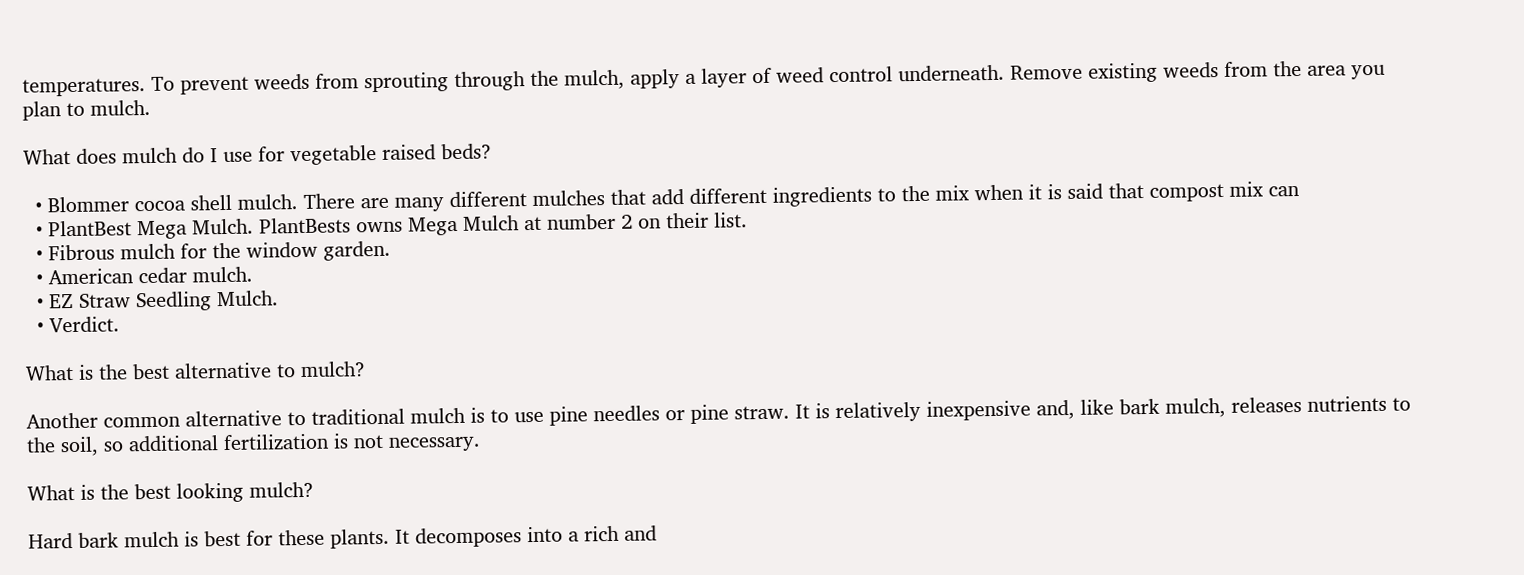temperatures. To prevent weeds from sprouting through the mulch, apply a layer of weed control underneath. Remove existing weeds from the area you plan to mulch.

What does mulch do I use for vegetable raised beds?

  • Blommer cocoa shell mulch. There are many different mulches that add different ingredients to the mix when it is said that compost mix can
  • PlantBest Mega Mulch. PlantBests owns Mega Mulch at number 2 on their list.
  • Fibrous mulch for the window garden.
  • American cedar mulch.
  • EZ Straw Seedling Mulch.
  • Verdict.

What is the best alternative to mulch?

Another common alternative to traditional mulch is to use pine needles or pine straw. It is relatively inexpensive and, like bark mulch, releases nutrients to the soil, so additional fertilization is not necessary.

What is the best looking mulch?

Hard bark mulch is best for these plants. It decomposes into a rich and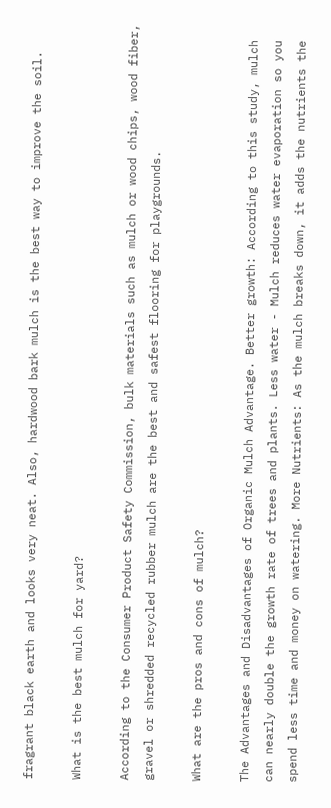fragrant black earth and looks very neat. Also, hardwood bark mulch is the best way to improve the soil.

What is the best mulch for yard?

According to the Consumer Product Safety Commission, bulk materials such as mulch or wood chips, wood fiber, gravel or shredded recycled rubber mulch are the best and safest flooring for playgrounds.

What are the pros and cons of mulch?

The Advantages and Disadvantages of Organic Mulch Advantage. Better growth: According to this study, mulch can nearly double the growth rate of trees and plants. Less water - Mulch reduces water evaporation so you spend less time and money on watering. More Nutrients: As the mulch breaks down, it adds the nutrients the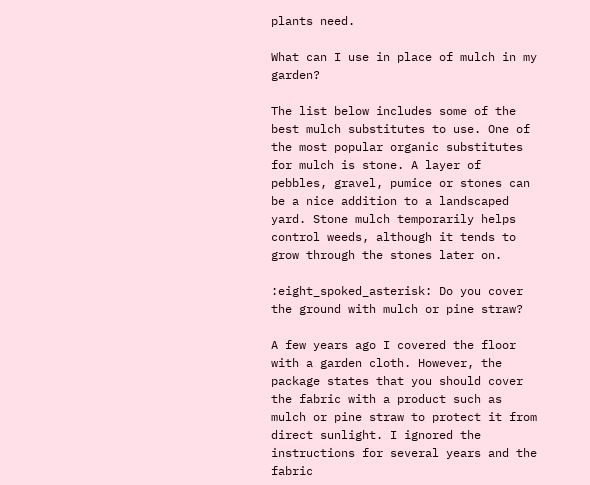plants need.

What can I use in place of mulch in my garden?

The list below includes some of the best mulch substitutes to use. One of the most popular organic substitutes for mulch is stone. A layer of pebbles, gravel, pumice or stones can be a nice addition to a landscaped yard. Stone mulch temporarily helps control weeds, although it tends to grow through the stones later on.

:eight_spoked_asterisk: Do you cover the ground with mulch or pine straw?

A few years ago I covered the floor with a garden cloth. However, the package states that you should cover the fabric with a product such as mulch or pine straw to protect it from direct sunlight. I ignored the instructions for several years and the fabric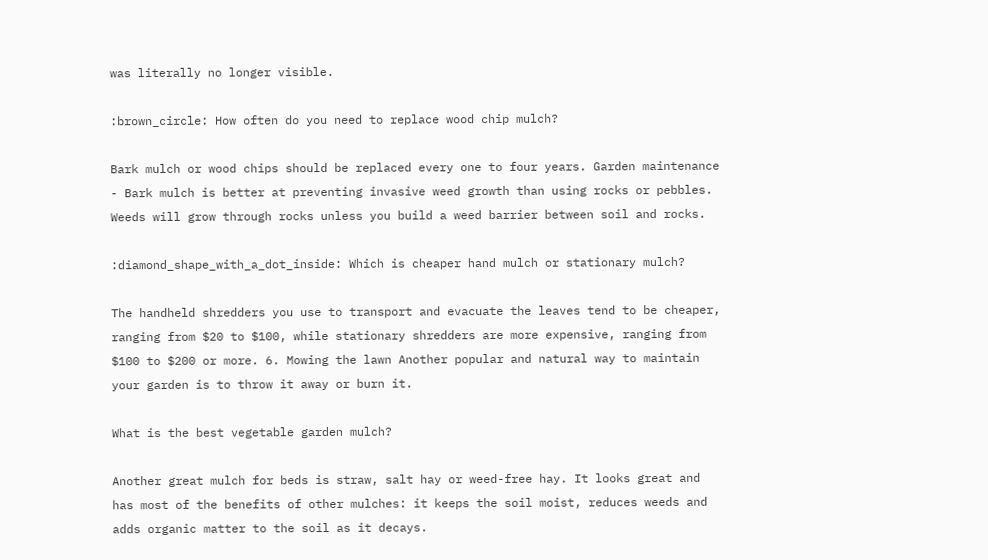was literally no longer visible.

:brown_circle: How often do you need to replace wood chip mulch?

Bark mulch or wood chips should be replaced every one to four years. Garden maintenance - Bark mulch is better at preventing invasive weed growth than using rocks or pebbles. Weeds will grow through rocks unless you build a weed barrier between soil and rocks.

:diamond_shape_with_a_dot_inside: Which is cheaper hand mulch or stationary mulch?

The handheld shredders you use to transport and evacuate the leaves tend to be cheaper, ranging from $20 to $100, while stationary shredders are more expensive, ranging from $100 to $200 or more. 6. Mowing the lawn Another popular and natural way to maintain your garden is to throw it away or burn it.

What is the best vegetable garden mulch?

Another great mulch for beds is straw, salt hay or weed-free hay. It looks great and has most of the benefits of other mulches: it keeps the soil moist, reduces weeds and adds organic matter to the soil as it decays.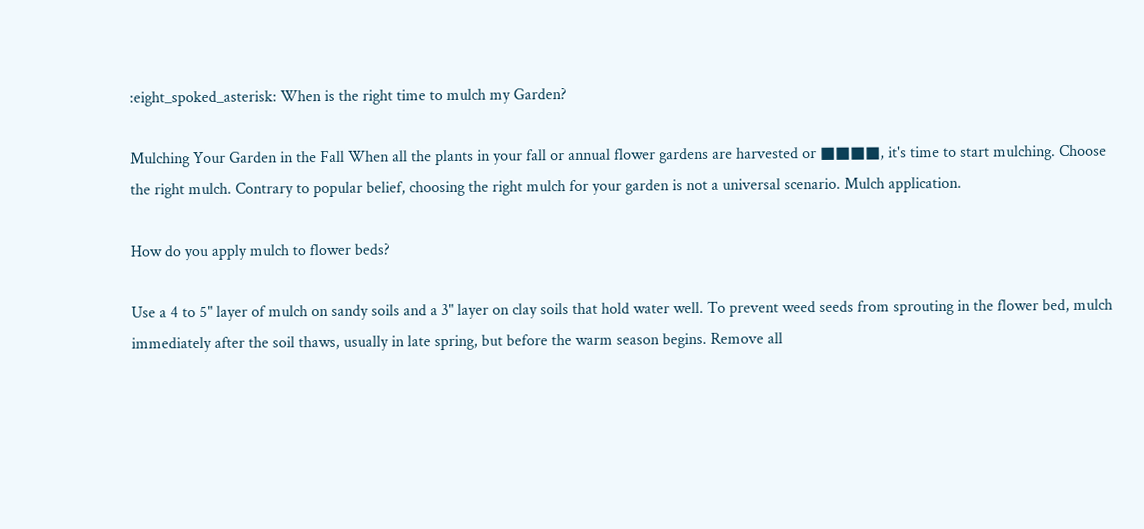:eight_spoked_asterisk: When is the right time to mulch my Garden?

Mulching Your Garden in the Fall When all the plants in your fall or annual flower gardens are harvested or ■■■■, it's time to start mulching. Choose the right mulch. Contrary to popular belief, choosing the right mulch for your garden is not a universal scenario. Mulch application.

How do you apply mulch to flower beds?

Use a 4 to 5" layer of mulch on sandy soils and a 3" layer on clay soils that hold water well. To prevent weed seeds from sprouting in the flower bed, mulch immediately after the soil thaws, usually in late spring, but before the warm season begins. Remove all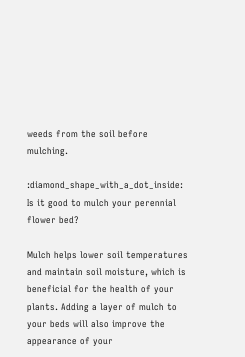weeds from the soil before mulching.

:diamond_shape_with_a_dot_inside: Is it good to mulch your perennial flower bed?

Mulch helps lower soil temperatures and maintain soil moisture, which is beneficial for the health of your plants. Adding a layer of mulch to your beds will also improve the appearance of your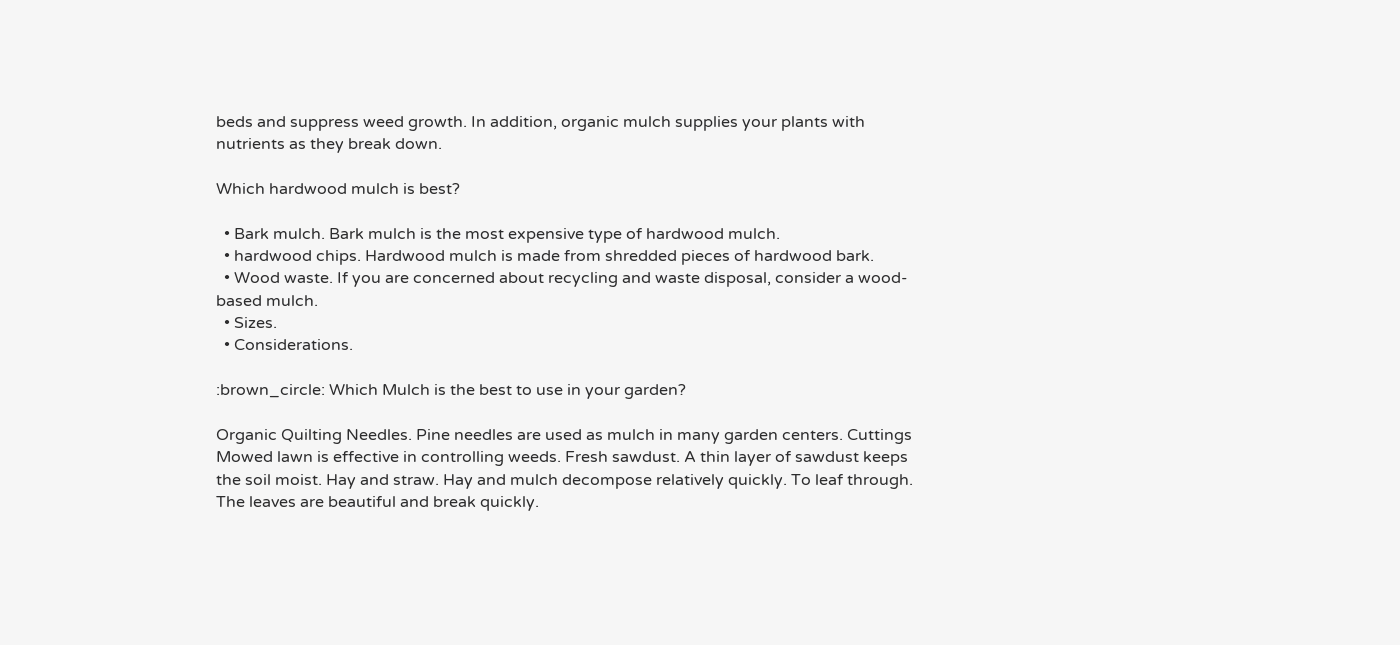beds and suppress weed growth. In addition, organic mulch supplies your plants with nutrients as they break down.

Which hardwood mulch is best?

  • Bark mulch. Bark mulch is the most expensive type of hardwood mulch.
  • hardwood chips. Hardwood mulch is made from shredded pieces of hardwood bark.
  • Wood waste. If you are concerned about recycling and waste disposal, consider a wood-based mulch.
  • Sizes.
  • Considerations.

:brown_circle: Which Mulch is the best to use in your garden?

Organic Quilting Needles. Pine needles are used as mulch in many garden centers. Cuttings Mowed lawn is effective in controlling weeds. Fresh sawdust. A thin layer of sawdust keeps the soil moist. Hay and straw. Hay and mulch decompose relatively quickly. To leaf through. The leaves are beautiful and break quickly.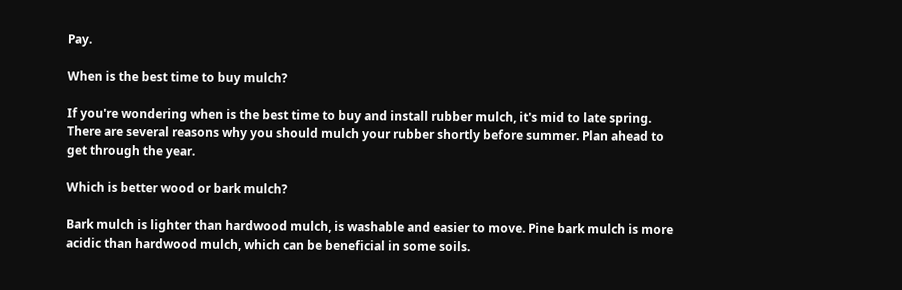Pay.

When is the best time to buy mulch?

If you're wondering when is the best time to buy and install rubber mulch, it's mid to late spring. There are several reasons why you should mulch your rubber shortly before summer. Plan ahead to get through the year.

Which is better wood or bark mulch?

Bark mulch is lighter than hardwood mulch, is washable and easier to move. Pine bark mulch is more acidic than hardwood mulch, which can be beneficial in some soils.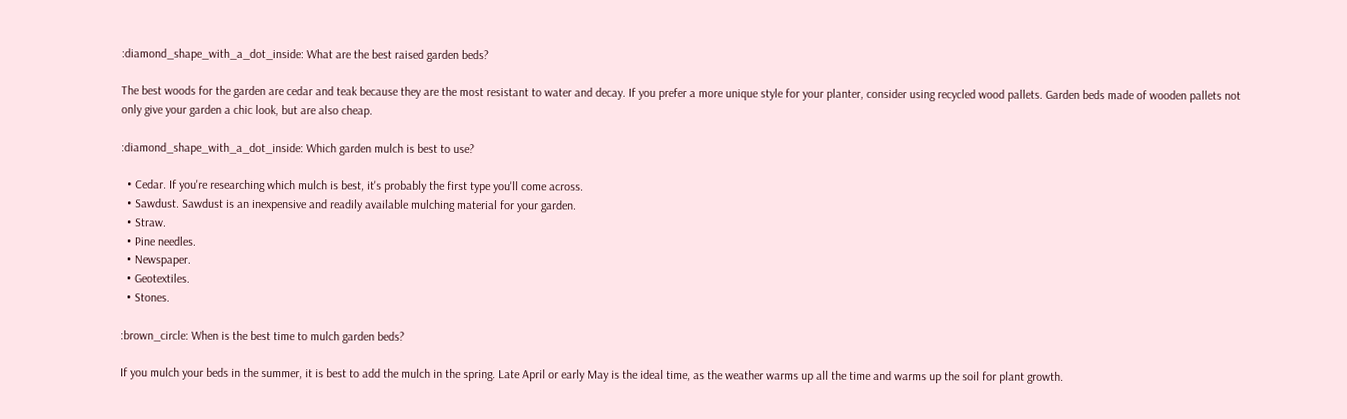:diamond_shape_with_a_dot_inside: What are the best raised garden beds?

The best woods for the garden are cedar and teak because they are the most resistant to water and decay. If you prefer a more unique style for your planter, consider using recycled wood pallets. Garden beds made of wooden pallets not only give your garden a chic look, but are also cheap.

:diamond_shape_with_a_dot_inside: Which garden mulch is best to use?

  • Cedar. If you're researching which mulch is best, it's probably the first type you'll come across.
  • Sawdust. Sawdust is an inexpensive and readily available mulching material for your garden.
  • Straw.
  • Pine needles.
  • Newspaper.
  • Geotextiles.
  • Stones.

:brown_circle: When is the best time to mulch garden beds?

If you mulch your beds in the summer, it is best to add the mulch in the spring. Late April or early May is the ideal time, as the weather warms up all the time and warms up the soil for plant growth.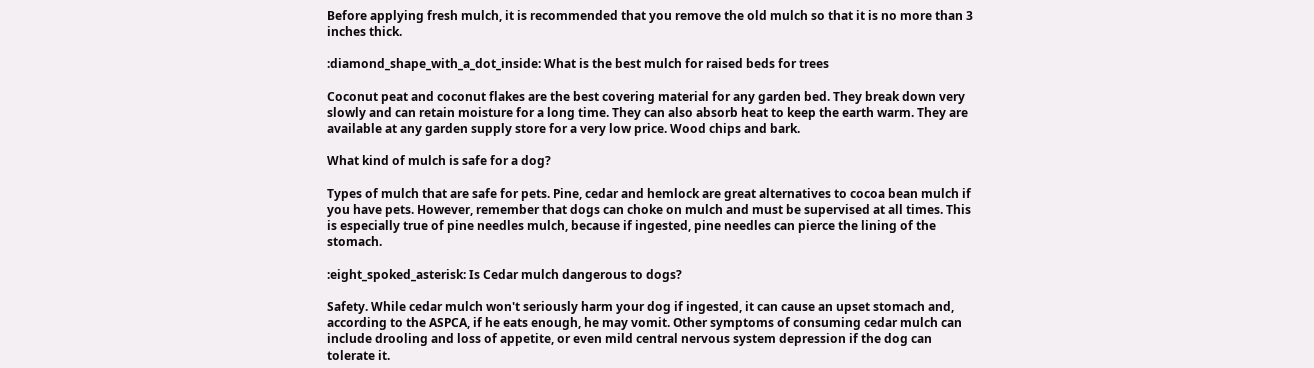Before applying fresh mulch, it is recommended that you remove the old mulch so that it is no more than 3 inches thick.

:diamond_shape_with_a_dot_inside: What is the best mulch for raised beds for trees

Coconut peat and coconut flakes are the best covering material for any garden bed. They break down very slowly and can retain moisture for a long time. They can also absorb heat to keep the earth warm. They are available at any garden supply store for a very low price. Wood chips and bark.

What kind of mulch is safe for a dog?

Types of mulch that are safe for pets. Pine, cedar and hemlock are great alternatives to cocoa bean mulch if you have pets. However, remember that dogs can choke on mulch and must be supervised at all times. This is especially true of pine needles mulch, because if ingested, pine needles can pierce the lining of the stomach.

:eight_spoked_asterisk: Is Cedar mulch dangerous to dogs?

Safety. While cedar mulch won't seriously harm your dog if ingested, it can cause an upset stomach and, according to the ASPCA, if he eats enough, he may vomit. Other symptoms of consuming cedar mulch can include drooling and loss of appetite, or even mild central nervous system depression if the dog can tolerate it.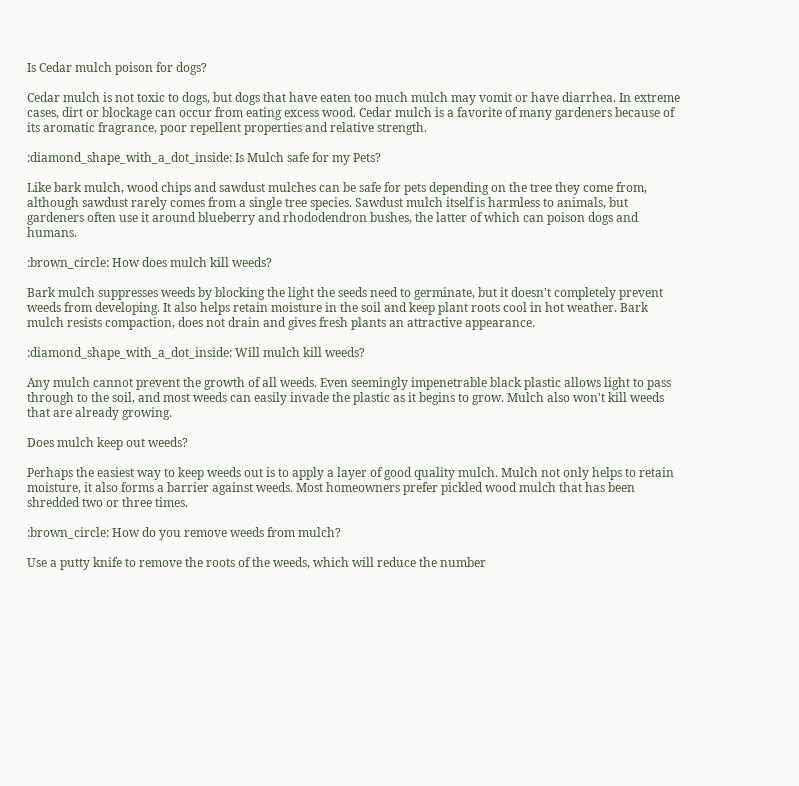Is Cedar mulch poison for dogs?

Cedar mulch is not toxic to dogs, but dogs that have eaten too much mulch may vomit or have diarrhea. In extreme cases, dirt or blockage can occur from eating excess wood. Cedar mulch is a favorite of many gardeners because of its aromatic fragrance, poor repellent properties and relative strength.

:diamond_shape_with_a_dot_inside: Is Mulch safe for my Pets?

Like bark mulch, wood chips and sawdust mulches can be safe for pets depending on the tree they come from, although sawdust rarely comes from a single tree species. Sawdust mulch itself is harmless to animals, but gardeners often use it around blueberry and rhododendron bushes, the latter of which can poison dogs and humans.

:brown_circle: How does mulch kill weeds?

Bark mulch suppresses weeds by blocking the light the seeds need to germinate, but it doesn't completely prevent weeds from developing. It also helps retain moisture in the soil and keep plant roots cool in hot weather. Bark mulch resists compaction, does not drain and gives fresh plants an attractive appearance.

:diamond_shape_with_a_dot_inside: Will mulch kill weeds?

Any mulch cannot prevent the growth of all weeds. Even seemingly impenetrable black plastic allows light to pass through to the soil, and most weeds can easily invade the plastic as it begins to grow. Mulch also won't kill weeds that are already growing.

Does mulch keep out weeds?

Perhaps the easiest way to keep weeds out is to apply a layer of good quality mulch. Mulch not only helps to retain moisture, it also forms a barrier against weeds. Most homeowners prefer pickled wood mulch that has been shredded two or three times.

:brown_circle: How do you remove weeds from mulch?

Use a putty knife to remove the roots of the weeds, which will reduce the number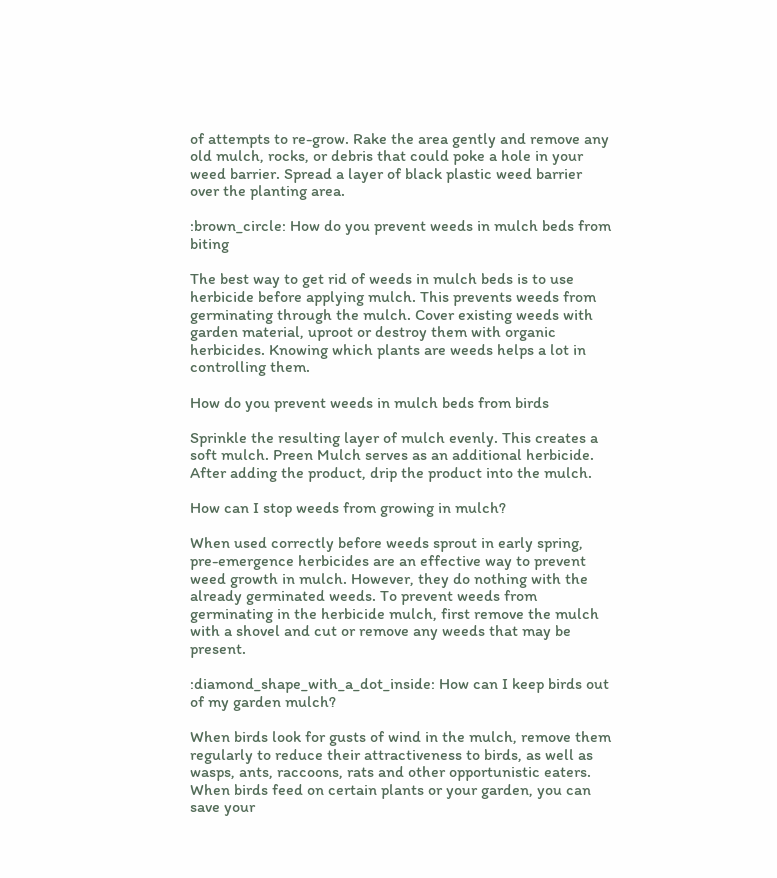of attempts to re-grow. Rake the area gently and remove any old mulch, rocks, or debris that could poke a hole in your weed barrier. Spread a layer of black plastic weed barrier over the planting area.

:brown_circle: How do you prevent weeds in mulch beds from biting

The best way to get rid of weeds in mulch beds is to use herbicide before applying mulch. This prevents weeds from germinating through the mulch. Cover existing weeds with garden material, uproot or destroy them with organic herbicides. Knowing which plants are weeds helps a lot in controlling them.

How do you prevent weeds in mulch beds from birds

Sprinkle the resulting layer of mulch evenly. This creates a soft mulch. Preen Mulch serves as an additional herbicide. After adding the product, drip the product into the mulch.

How can I stop weeds from growing in mulch?

When used correctly before weeds sprout in early spring, pre-emergence herbicides are an effective way to prevent weed growth in mulch. However, they do nothing with the already germinated weeds. To prevent weeds from germinating in the herbicide mulch, first remove the mulch with a shovel and cut or remove any weeds that may be present.

:diamond_shape_with_a_dot_inside: How can I keep birds out of my garden mulch?

When birds look for gusts of wind in the mulch, remove them regularly to reduce their attractiveness to birds, as well as wasps, ants, raccoons, rats and other opportunistic eaters. When birds feed on certain plants or your garden, you can save your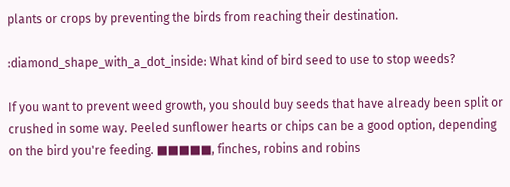plants or crops by preventing the birds from reaching their destination.

:diamond_shape_with_a_dot_inside: What kind of bird seed to use to stop weeds?

If you want to prevent weed growth, you should buy seeds that have already been split or crushed in some way. Peeled sunflower hearts or chips can be a good option, depending on the bird you're feeding. ■■■■■, finches, robins and robins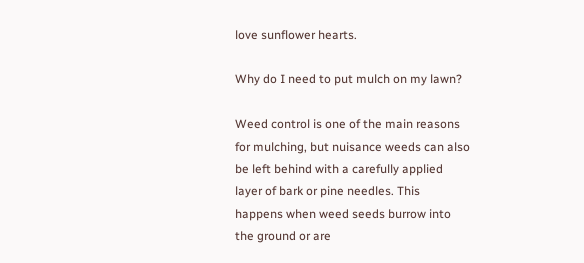love sunflower hearts.

Why do I need to put mulch on my lawn?

Weed control is one of the main reasons for mulching, but nuisance weeds can also be left behind with a carefully applied layer of bark or pine needles. This happens when weed seeds burrow into the ground or are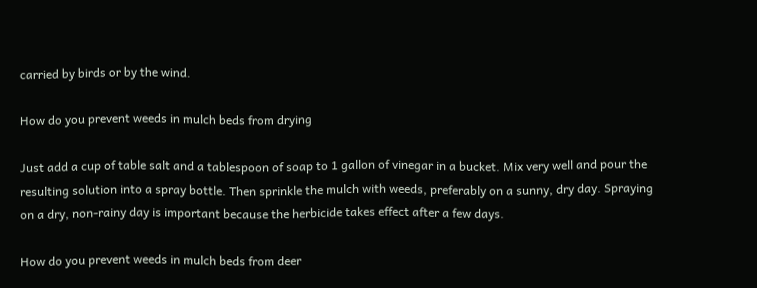carried by birds or by the wind.

How do you prevent weeds in mulch beds from drying

Just add a cup of table salt and a tablespoon of soap to 1 gallon of vinegar in a bucket. Mix very well and pour the resulting solution into a spray bottle. Then sprinkle the mulch with weeds, preferably on a sunny, dry day. Spraying on a dry, non-rainy day is important because the herbicide takes effect after a few days.

How do you prevent weeds in mulch beds from deer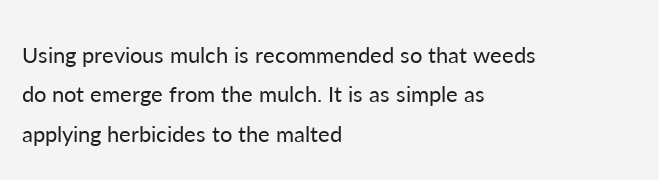Using previous mulch is recommended so that weeds do not emerge from the mulch. It is as simple as applying herbicides to the malted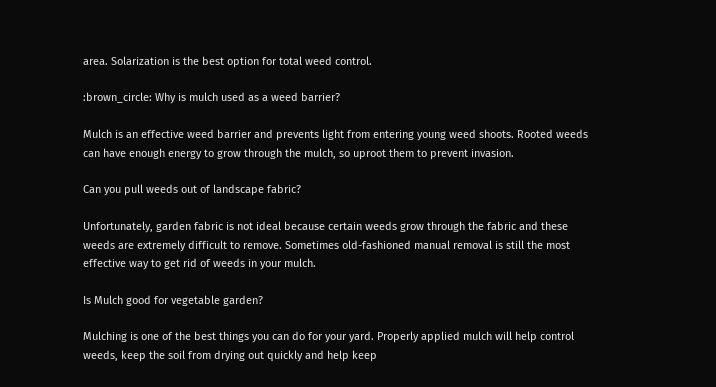area. Solarization is the best option for total weed control.

:brown_circle: Why is mulch used as a weed barrier?

Mulch is an effective weed barrier and prevents light from entering young weed shoots. Rooted weeds can have enough energy to grow through the mulch, so uproot them to prevent invasion.

Can you pull weeds out of landscape fabric?

Unfortunately, garden fabric is not ideal because certain weeds grow through the fabric and these weeds are extremely difficult to remove. Sometimes old-fashioned manual removal is still the most effective way to get rid of weeds in your mulch.

Is Mulch good for vegetable garden?

Mulching is one of the best things you can do for your yard. Properly applied mulch will help control weeds, keep the soil from drying out quickly and help keep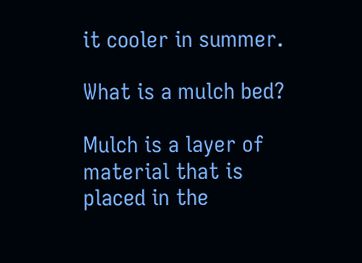it cooler in summer.

What is a mulch bed?

Mulch is a layer of material that is placed in the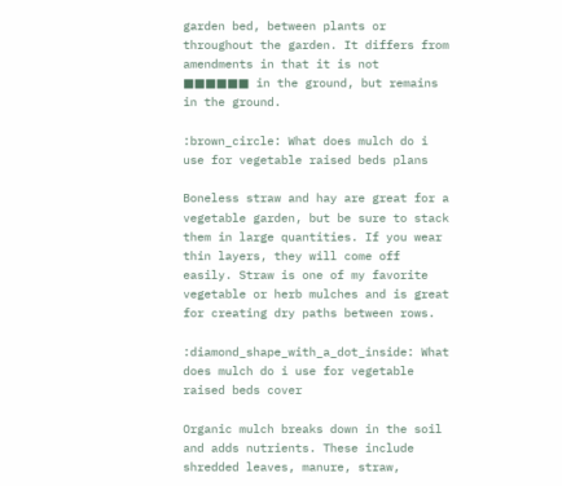garden bed, between plants or throughout the garden. It differs from amendments in that it is not ■■■■■■ in the ground, but remains in the ground.

:brown_circle: What does mulch do i use for vegetable raised beds plans

Boneless straw and hay are great for a vegetable garden, but be sure to stack them in large quantities. If you wear thin layers, they will come off easily. Straw is one of my favorite vegetable or herb mulches and is great for creating dry paths between rows.

:diamond_shape_with_a_dot_inside: What does mulch do i use for vegetable raised beds cover

Organic mulch breaks down in the soil and adds nutrients. These include shredded leaves, manure, straw,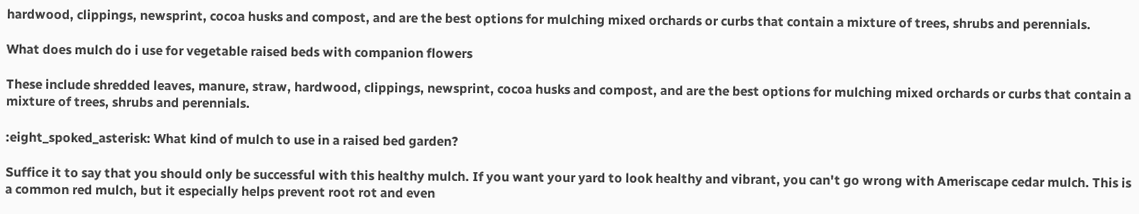hardwood, clippings, newsprint, cocoa husks and compost, and are the best options for mulching mixed orchards or curbs that contain a mixture of trees, shrubs and perennials.

What does mulch do i use for vegetable raised beds with companion flowers

These include shredded leaves, manure, straw, hardwood, clippings, newsprint, cocoa husks and compost, and are the best options for mulching mixed orchards or curbs that contain a mixture of trees, shrubs and perennials.

:eight_spoked_asterisk: What kind of mulch to use in a raised bed garden?

Suffice it to say that you should only be successful with this healthy mulch. If you want your yard to look healthy and vibrant, you can't go wrong with Ameriscape cedar mulch. This is a common red mulch, but it especially helps prevent root rot and even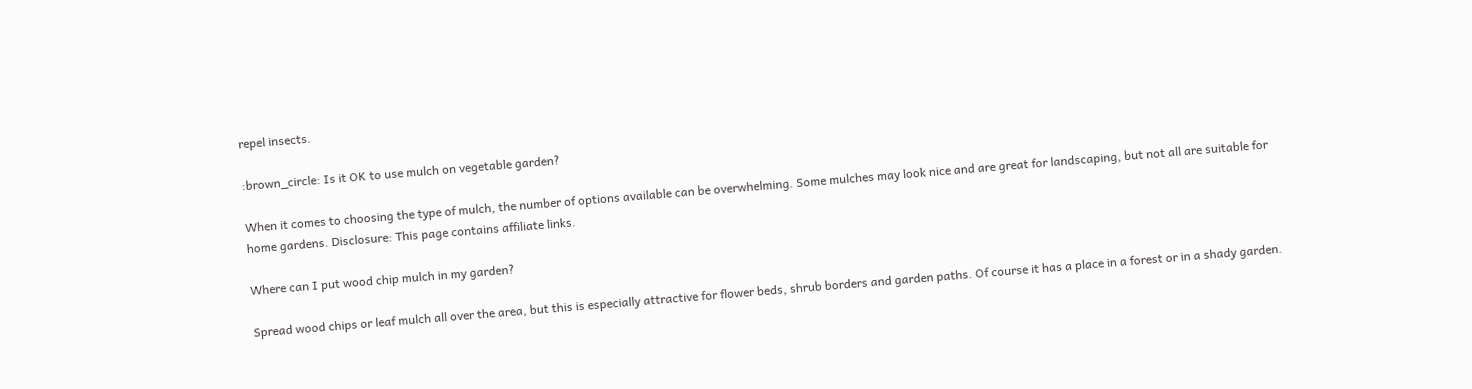repel insects.

:brown_circle: Is it OK to use mulch on vegetable garden?

When it comes to choosing the type of mulch, the number of options available can be overwhelming. Some mulches may look nice and are great for landscaping, but not all are suitable for home gardens. Disclosure: This page contains affiliate links.

Where can I put wood chip mulch in my garden?

Spread wood chips or leaf mulch all over the area, but this is especially attractive for flower beds, shrub borders and garden paths. Of course it has a place in a forest or in a shady garden.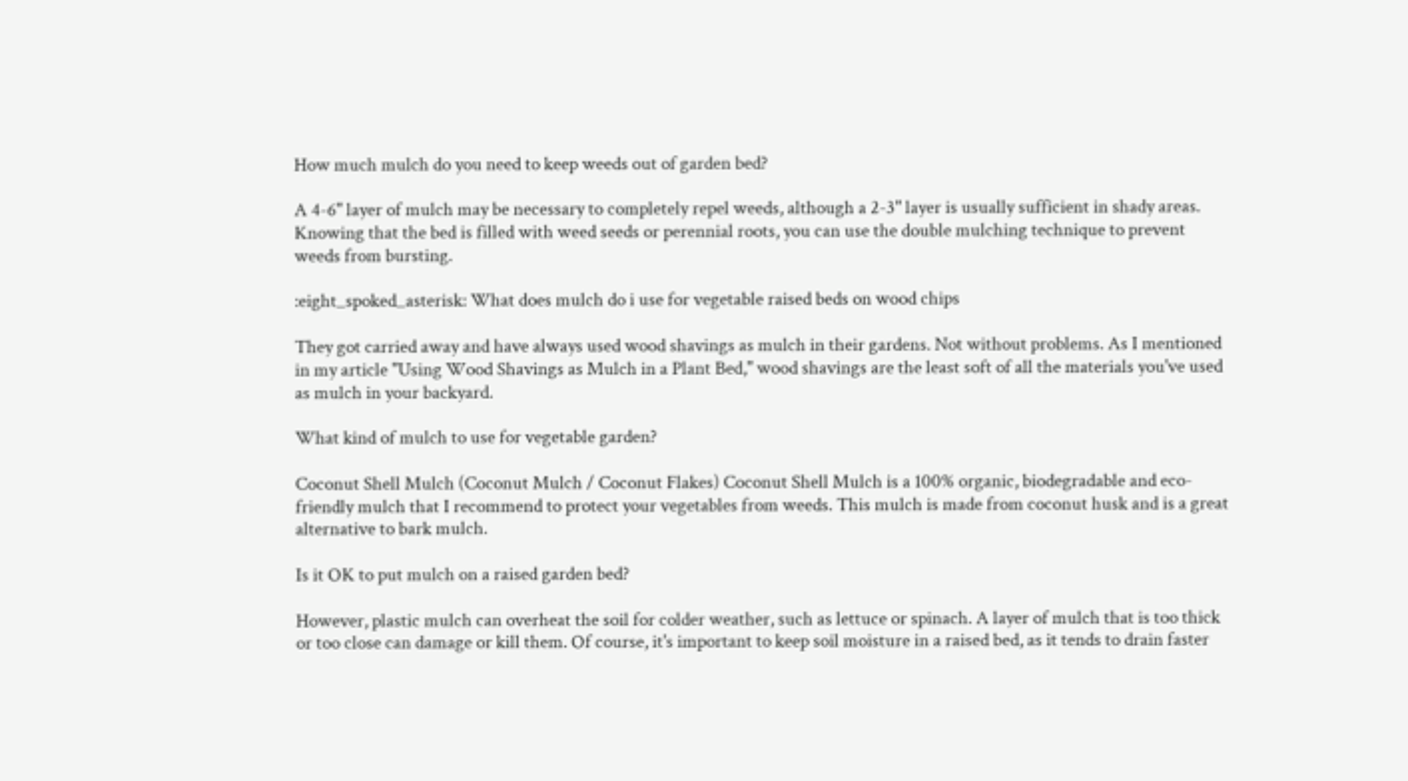How much mulch do you need to keep weeds out of garden bed?

A 4-6" layer of mulch may be necessary to completely repel weeds, although a 2-3" layer is usually sufficient in shady areas. Knowing that the bed is filled with weed seeds or perennial roots, you can use the double mulching technique to prevent weeds from bursting.

:eight_spoked_asterisk: What does mulch do i use for vegetable raised beds on wood chips

They got carried away and have always used wood shavings as mulch in their gardens. Not without problems. As I mentioned in my article "Using Wood Shavings as Mulch in a Plant Bed," wood shavings are the least soft of all the materials you've used as mulch in your backyard.

What kind of mulch to use for vegetable garden?

Coconut Shell Mulch (Coconut Mulch / Coconut Flakes) Coconut Shell Mulch is a 100% organic, biodegradable and eco-friendly mulch that I recommend to protect your vegetables from weeds. This mulch is made from coconut husk and is a great alternative to bark mulch.

Is it OK to put mulch on a raised garden bed?

However, plastic mulch can overheat the soil for colder weather, such as lettuce or spinach. A layer of mulch that is too thick or too close can damage or kill them. Of course, it's important to keep soil moisture in a raised bed, as it tends to drain faster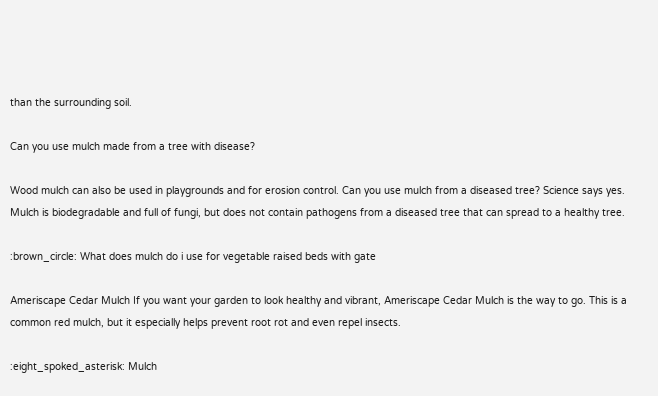than the surrounding soil.

Can you use mulch made from a tree with disease?

Wood mulch can also be used in playgrounds and for erosion control. Can you use mulch from a diseased tree? Science says yes. Mulch is biodegradable and full of fungi, but does not contain pathogens from a diseased tree that can spread to a healthy tree.

:brown_circle: What does mulch do i use for vegetable raised beds with gate

Ameriscape Cedar Mulch If you want your garden to look healthy and vibrant, Ameriscape Cedar Mulch is the way to go. This is a common red mulch, but it especially helps prevent root rot and even repel insects.

:eight_spoked_asterisk: Mulch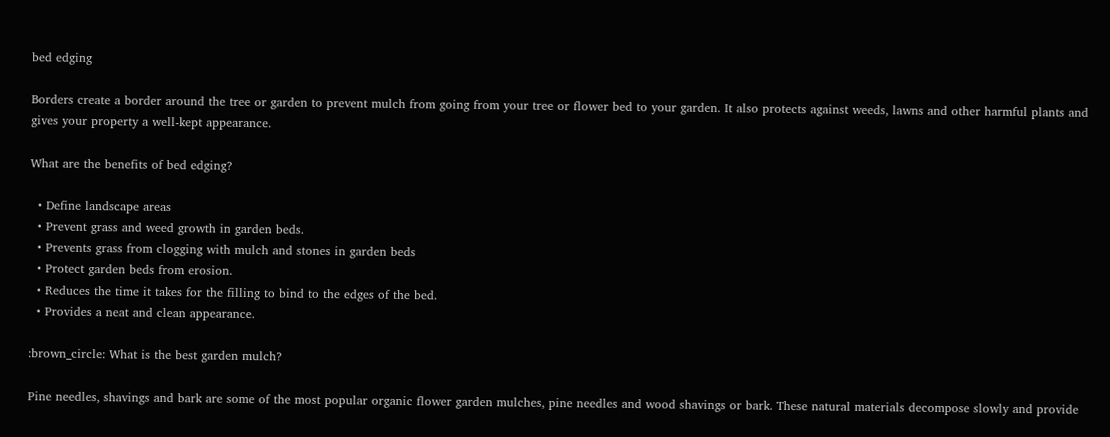bed edging

Borders create a border around the tree or garden to prevent mulch from going from your tree or flower bed to your garden. It also protects against weeds, lawns and other harmful plants and gives your property a well-kept appearance.

What are the benefits of bed edging?

  • Define landscape areas
  • Prevent grass and weed growth in garden beds.
  • Prevents grass from clogging with mulch and stones in garden beds
  • Protect garden beds from erosion.
  • Reduces the time it takes for the filling to bind to the edges of the bed.
  • Provides a neat and clean appearance.

:brown_circle: What is the best garden mulch?

Pine needles, shavings and bark are some of the most popular organic flower garden mulches, pine needles and wood shavings or bark. These natural materials decompose slowly and provide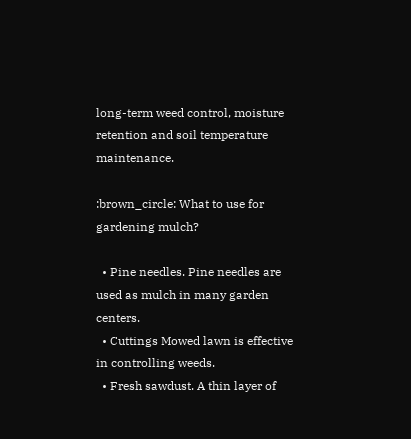long-term weed control, moisture retention and soil temperature maintenance.

:brown_circle: What to use for gardening mulch?

  • Pine needles. Pine needles are used as mulch in many garden centers.
  • Cuttings Mowed lawn is effective in controlling weeds.
  • Fresh sawdust. A thin layer of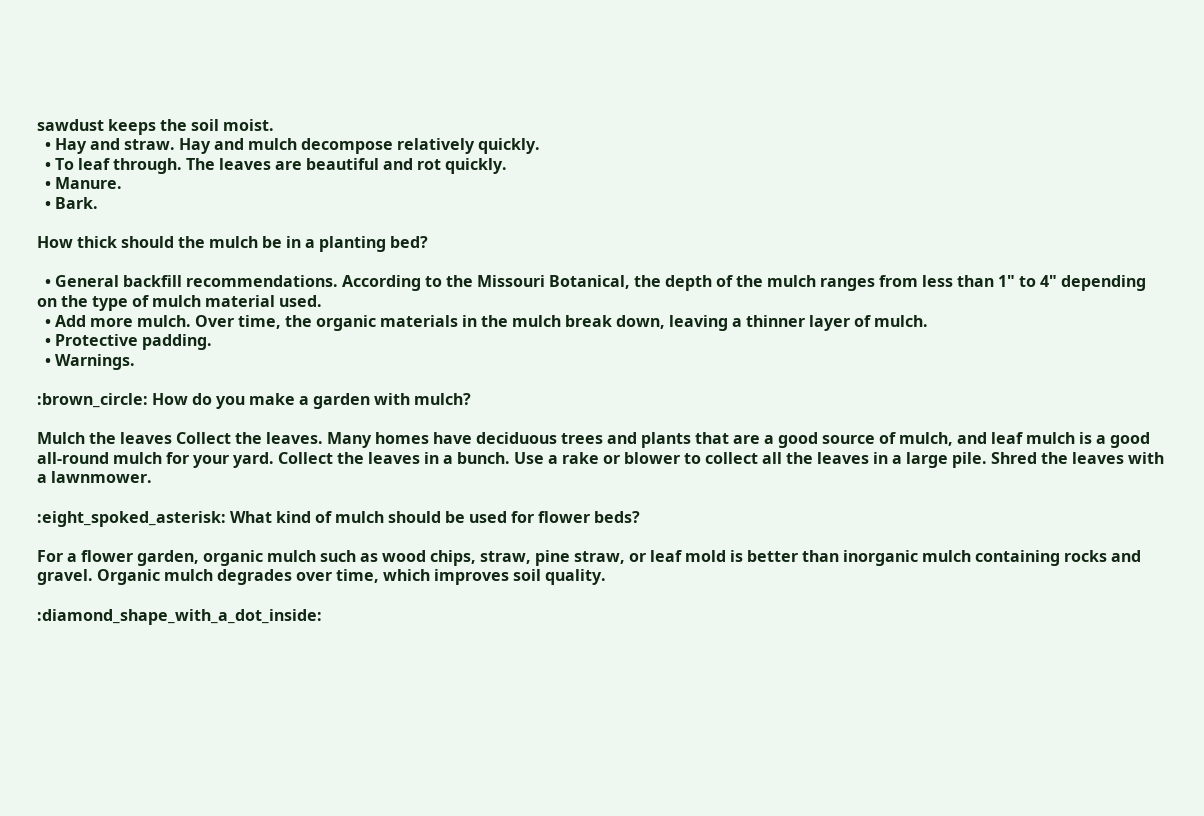sawdust keeps the soil moist.
  • Hay and straw. Hay and mulch decompose relatively quickly.
  • To leaf through. The leaves are beautiful and rot quickly.
  • Manure.
  • Bark.

How thick should the mulch be in a planting bed?

  • General backfill recommendations. According to the Missouri Botanical, the depth of the mulch ranges from less than 1" to 4" depending on the type of mulch material used.
  • Add more mulch. Over time, the organic materials in the mulch break down, leaving a thinner layer of mulch.
  • Protective padding.
  • Warnings.

:brown_circle: How do you make a garden with mulch?

Mulch the leaves Collect the leaves. Many homes have deciduous trees and plants that are a good source of mulch, and leaf mulch is a good all-round mulch for your yard. Collect the leaves in a bunch. Use a rake or blower to collect all the leaves in a large pile. Shred the leaves with a lawnmower.

:eight_spoked_asterisk: What kind of mulch should be used for flower beds?

For a flower garden, organic mulch such as wood chips, straw, pine straw, or leaf mold is better than inorganic mulch containing rocks and gravel. Organic mulch degrades over time, which improves soil quality.

:diamond_shape_with_a_dot_inside: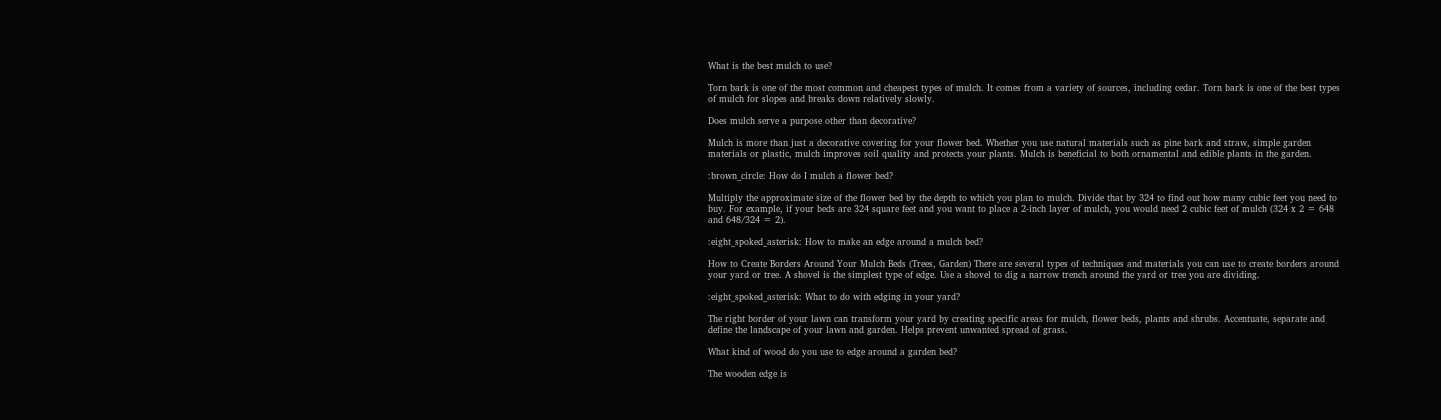What is the best mulch to use?

Torn bark is one of the most common and cheapest types of mulch. It comes from a variety of sources, including cedar. Torn bark is one of the best types of mulch for slopes and breaks down relatively slowly.

Does mulch serve a purpose other than decorative?

Mulch is more than just a decorative covering for your flower bed. Whether you use natural materials such as pine bark and straw, simple garden materials or plastic, mulch improves soil quality and protects your plants. Mulch is beneficial to both ornamental and edible plants in the garden.

:brown_circle: How do I mulch a flower bed?

Multiply the approximate size of the flower bed by the depth to which you plan to mulch. Divide that by 324 to find out how many cubic feet you need to buy. For example, if your beds are 324 square feet and you want to place a 2-inch layer of mulch, you would need 2 cubic feet of mulch (324 x 2 = 648 and 648/324 = 2).

:eight_spoked_asterisk: How to make an edge around a mulch bed?

How to Create Borders Around Your Mulch Beds (Trees, Garden) There are several types of techniques and materials you can use to create borders around your yard or tree. A shovel is the simplest type of edge. Use a shovel to dig a narrow trench around the yard or tree you are dividing.

:eight_spoked_asterisk: What to do with edging in your yard?

The right border of your lawn can transform your yard by creating specific areas for mulch, flower beds, plants and shrubs. Accentuate, separate and define the landscape of your lawn and garden. Helps prevent unwanted spread of grass.

What kind of wood do you use to edge around a garden bed?

The wooden edge is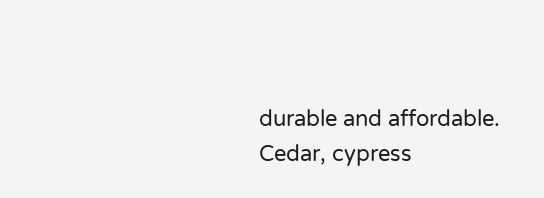durable and affordable. Cedar, cypress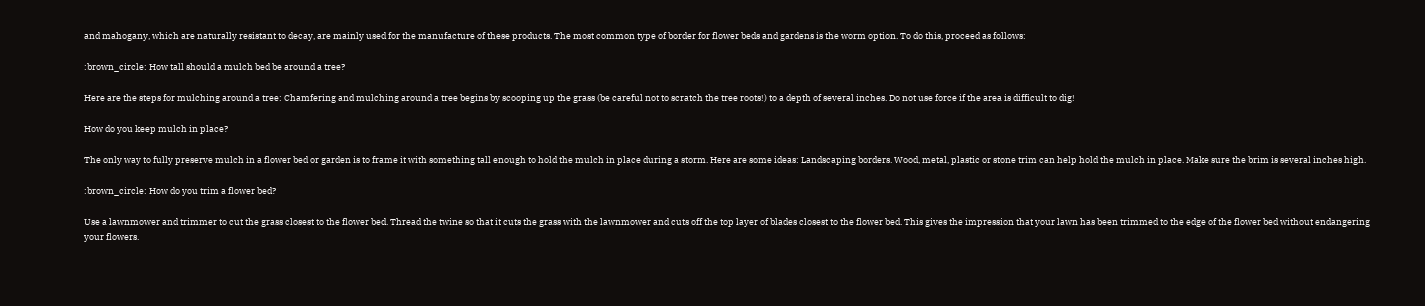and mahogany, which are naturally resistant to decay, are mainly used for the manufacture of these products. The most common type of border for flower beds and gardens is the worm option. To do this, proceed as follows:

:brown_circle: How tall should a mulch bed be around a tree?

Here are the steps for mulching around a tree: Chamfering and mulching around a tree begins by scooping up the grass (be careful not to scratch the tree roots!) to a depth of several inches. Do not use force if the area is difficult to dig!

How do you keep mulch in place?

The only way to fully preserve mulch in a flower bed or garden is to frame it with something tall enough to hold the mulch in place during a storm. Here are some ideas: Landscaping borders. Wood, metal, plastic or stone trim can help hold the mulch in place. Make sure the brim is several inches high.

:brown_circle: How do you trim a flower bed?

Use a lawnmower and trimmer to cut the grass closest to the flower bed. Thread the twine so that it cuts the grass with the lawnmower and cuts off the top layer of blades closest to the flower bed. This gives the impression that your lawn has been trimmed to the edge of the flower bed without endangering your flowers.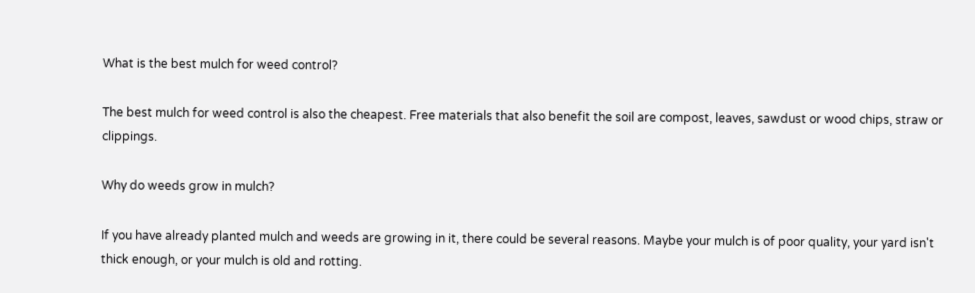What is the best mulch for weed control?

The best mulch for weed control is also the cheapest. Free materials that also benefit the soil are compost, leaves, sawdust or wood chips, straw or clippings.

Why do weeds grow in mulch?

If you have already planted mulch and weeds are growing in it, there could be several reasons. Maybe your mulch is of poor quality, your yard isn't thick enough, or your mulch is old and rotting.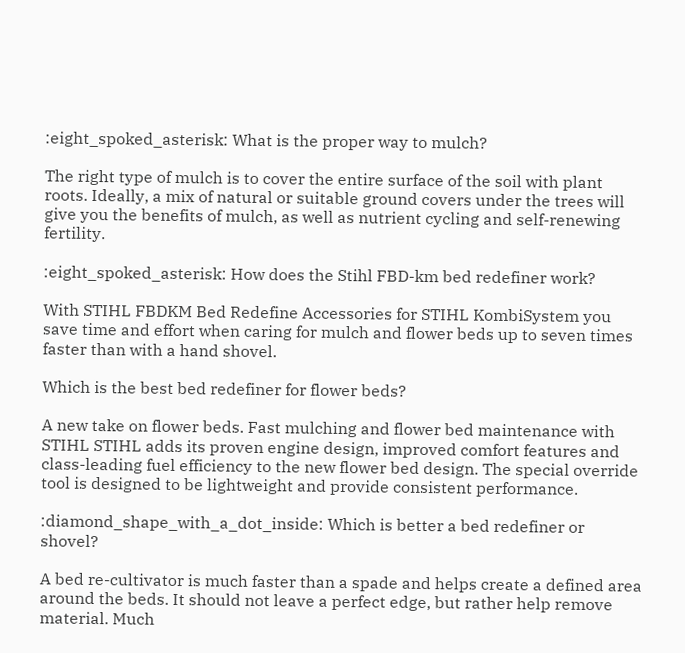:eight_spoked_asterisk: What is the proper way to mulch?

The right type of mulch is to cover the entire surface of the soil with plant roots. Ideally, a mix of natural or suitable ground covers under the trees will give you the benefits of mulch, as well as nutrient cycling and self-renewing fertility.

:eight_spoked_asterisk: How does the Stihl FBD-km bed redefiner work?

With STIHL FBDKM Bed Redefine Accessories for STIHL KombiSystem you save time and effort when caring for mulch and flower beds up to seven times faster than with a hand shovel.

Which is the best bed redefiner for flower beds?

A new take on flower beds. Fast mulching and flower bed maintenance with STIHL STIHL adds its proven engine design, improved comfort features and class-leading fuel efficiency to the new flower bed design. The special override tool is designed to be lightweight and provide consistent performance.

:diamond_shape_with_a_dot_inside: Which is better a bed redefiner or shovel?

A bed re-cultivator is much faster than a spade and helps create a defined area around the beds. It should not leave a perfect edge, but rather help remove material. Much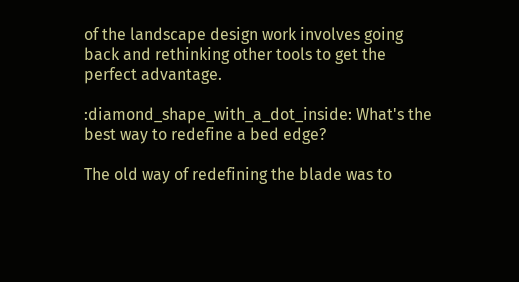of the landscape design work involves going back and rethinking other tools to get the perfect advantage.

:diamond_shape_with_a_dot_inside: What's the best way to redefine a bed edge?

The old way of redefining the blade was to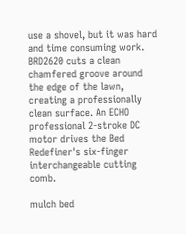use a shovel, but it was hard and time consuming work. BRD2620 cuts a clean chamfered groove around the edge of the lawn, creating a professionally clean surface. An ECHO professional 2-stroke DC motor drives the Bed Redefiner's six-finger interchangeable cutting comb.

mulch bed